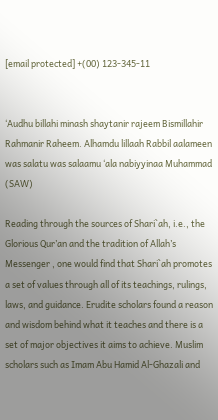[email protected] +(00) 123-345-11


‘Audhu billahi minash shaytanir rajeem Bismillahir Rahmanir Raheem. Alhamdu lillaah Rabbil aalameen was salatu was salaamu ‘ala nabiyyinaa Muhammad (SAW)

Reading through the sources of Shari`ah, i.e., the Glorious Qur’an and the tradition of Allah’s Messenger , one would find that Shari`ah promotes a set of values through all of its teachings, rulings, laws, and guidance. Erudite scholars found a reason and wisdom behind what it teaches and there is a set of major objectives it aims to achieve. Muslim scholars such as Imam Abu Hamid Al-Ghazali and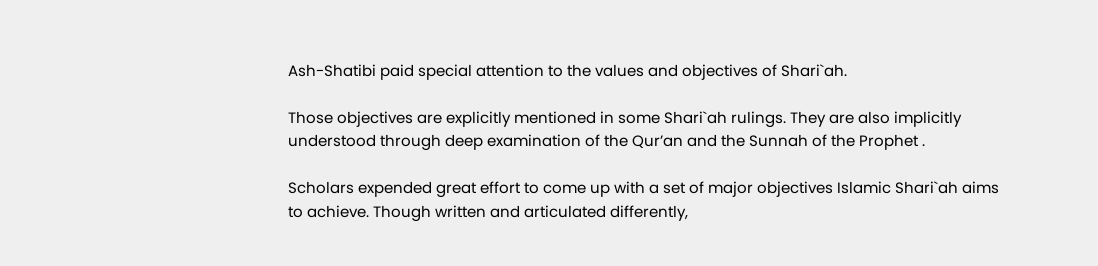Ash-Shatibi paid special attention to the values and objectives of Shari`ah.

Those objectives are explicitly mentioned in some Shari`ah rulings. They are also implicitly understood through deep examination of the Qur’an and the Sunnah of the Prophet .

Scholars expended great effort to come up with a set of major objectives Islamic Shari`ah aims to achieve. Though written and articulated differently,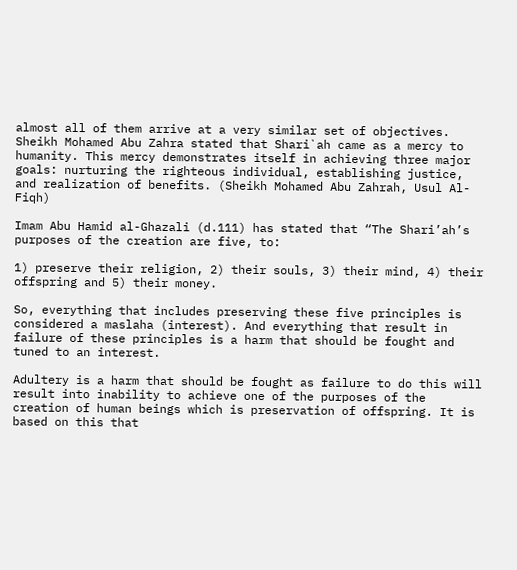almost all of them arrive at a very similar set of objectives. Sheikh Mohamed Abu Zahra stated that Shari`ah came as a mercy to humanity. This mercy demonstrates itself in achieving three major goals: nurturing the righteous individual, establishing justice, and realization of benefits. (Sheikh Mohamed Abu Zahrah, Usul Al-Fiqh)

Imam Abu Hamid al-Ghazali (d.111) has stated that “The Shari’ah’s purposes of the creation are five, to:

1) preserve their religion, 2) their souls, 3) their mind, 4) their offspring and 5) their money.

So, everything that includes preserving these five principles is considered a maslaha (interest). And everything that result in failure of these principles is a harm that should be fought and tuned to an interest.

Adultery is a harm that should be fought as failure to do this will result into inability to achieve one of the purposes of the creation of human beings which is preservation of offspring. It is based on this that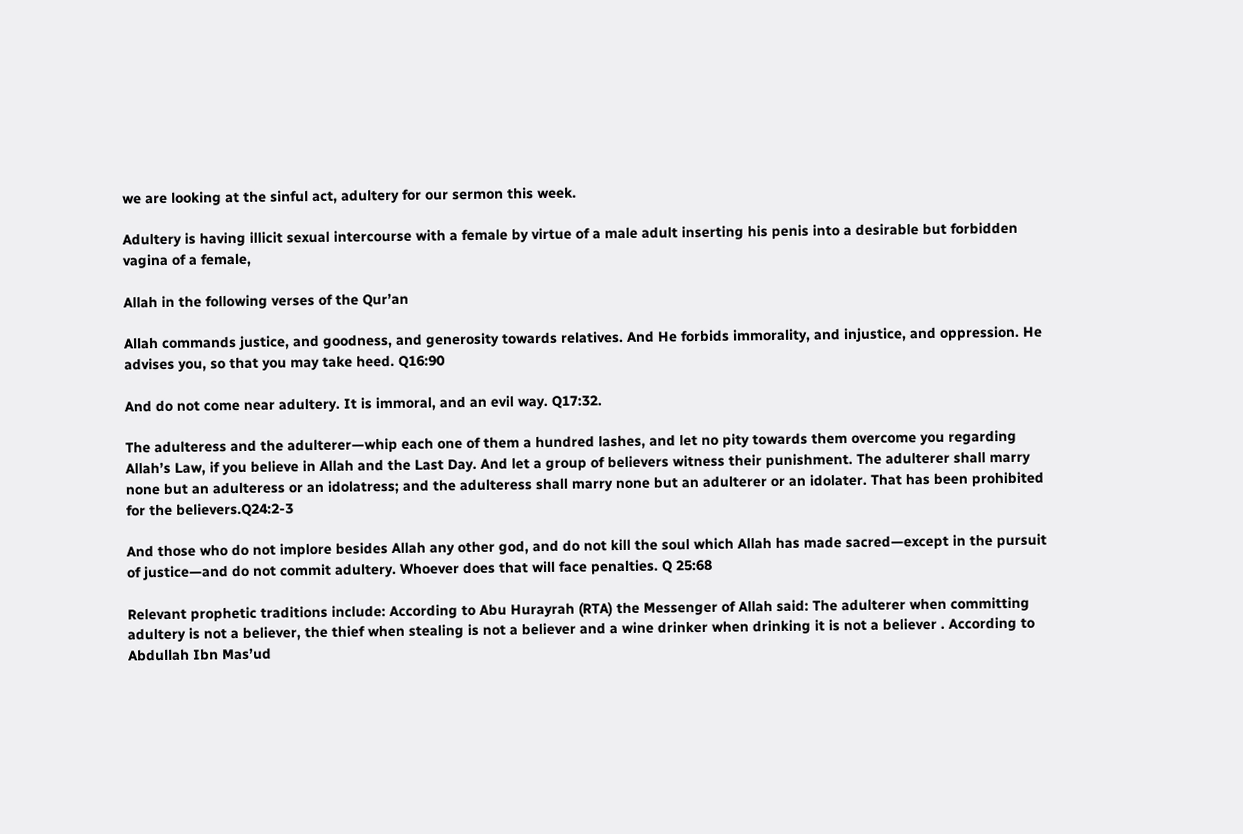we are looking at the sinful act, adultery for our sermon this week.

Adultery is having illicit sexual intercourse with a female by virtue of a male adult inserting his penis into a desirable but forbidden vagina of a female,

Allah in the following verses of the Qur’an

Allah commands justice, and goodness, and generosity towards relatives. And He forbids immorality, and injustice, and oppression. He advises you, so that you may take heed. Q16:90

And do not come near adultery. It is immoral, and an evil way. Q17:32.

The adulteress and the adulterer—whip each one of them a hundred lashes, and let no pity towards them overcome you regarding Allah’s Law, if you believe in Allah and the Last Day. And let a group of believers witness their punishment. The adulterer shall marry none but an adulteress or an idolatress; and the adulteress shall marry none but an adulterer or an idolater. That has been prohibited for the believers.Q24:2-3

And those who do not implore besides Allah any other god, and do not kill the soul which Allah has made sacred—except in the pursuit of justice—and do not commit adultery. Whoever does that will face penalties. Q 25:68

Relevant prophetic traditions include: According to Abu Hurayrah (RTA) the Messenger of Allah said: The adulterer when committing adultery is not a believer, the thief when stealing is not a believer and a wine drinker when drinking it is not a believer . According to Abdullah Ibn Mas’ud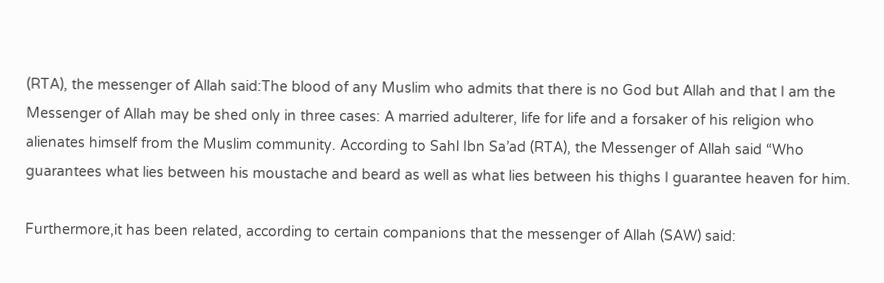(RTA), the messenger of Allah said:The blood of any Muslim who admits that there is no God but Allah and that I am the Messenger of Allah may be shed only in three cases: A married adulterer, life for life and a forsaker of his religion who alienates himself from the Muslim community. According to Sahl Ibn Sa’ad (RTA), the Messenger of Allah said “Who guarantees what lies between his moustache and beard as well as what lies between his thighs I guarantee heaven for him.

Furthermore,it has been related, according to certain companions that the messenger of Allah (SAW) said: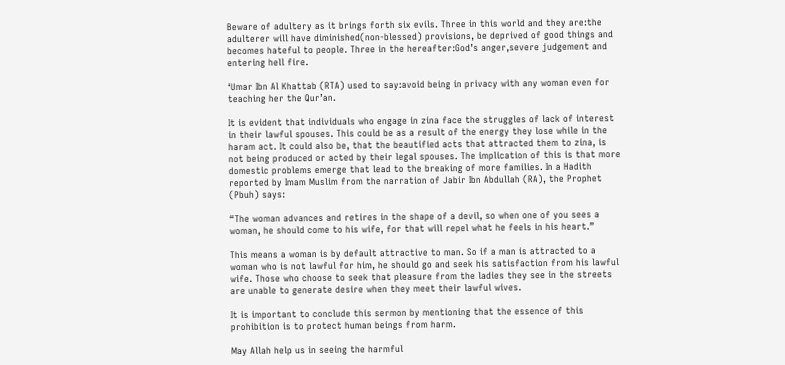Beware of adultery as it brings forth six evils. Three in this world and they are:the adulterer will have diminished(non-blessed) provisions, be deprived of good things and becomes hateful to people. Three in the hereafter:God’s anger,severe judgement and entering hell fire.

‘Umar Ibn Al Khattab (RTA) used to say:avoid being in privacy with any woman even for teaching her the Qur’an.

It is evident that individuals who engage in zina face the struggles of lack of interest in their lawful spouses. This could be as a result of the energy they lose while in the haram act. It could also be, that the beautified acts that attracted them to zina, is not being produced or acted by their legal spouses. The implication of this is that more domestic problems emerge that lead to the breaking of more families. In a Hadith reported by Imam Muslim from the narration of Jabir Ibn Abdullah (RA), the Prophet (Pbuh) says:

“The woman advances and retires in the shape of a devil, so when one of you sees a woman, he should come to his wife, for that will repel what he feels in his heart.”

This means a woman is by default attractive to man. So if a man is attracted to a woman who is not lawful for him, he should go and seek his satisfaction from his lawful wife. Those who choose to seek that pleasure from the ladies they see in the streets are unable to generate desire when they meet their lawful wives.

It is important to conclude this sermon by mentioning that the essence of this prohibition is to protect human beings from harm.

May Allah help us in seeing the harmful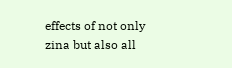effects of not only zina but also all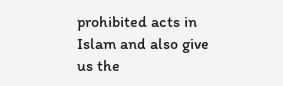prohibited acts in Islam and also give us the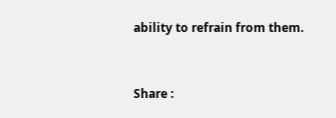ability to refrain from them.


Share :